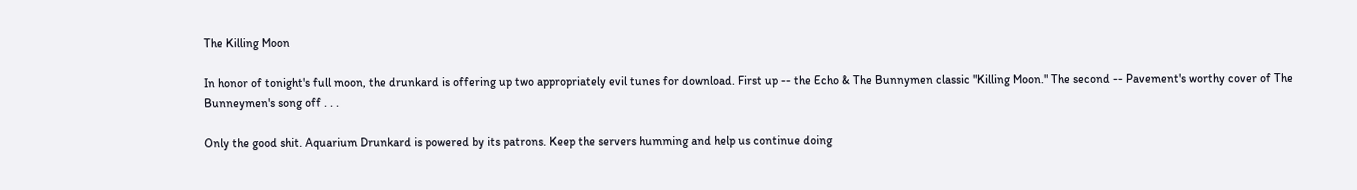The Killing Moon

In honor of tonight's full moon, the drunkard is offering up two appropriately evil tunes for download. First up -- the Echo & The Bunnymen classic "Killing Moon." The second -- Pavement's worthy cover of The Bunneymen's song off . . .

Only the good shit. Aquarium Drunkard is powered by its patrons. Keep the servers humming and help us continue doing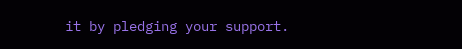it by pledging your support.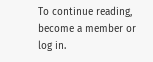To continue reading, become a member or log in.